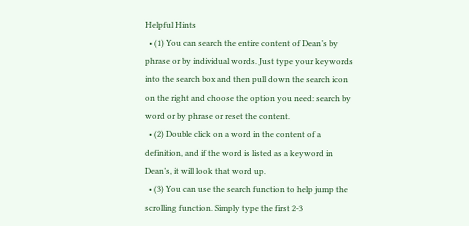Helpful Hints
  • (1) You can search the entire content of Dean’s by phrase or by individual words. Just type your keywords into the search box and then pull down the search icon on the right and choose the option you need: search by word or by phrase or reset the content.
  • (2) Double click on a word in the content of a definition, and if the word is listed as a keyword in Dean’s, it will look that word up.
  • (3) You can use the search function to help jump the scrolling function. Simply type the first 2-3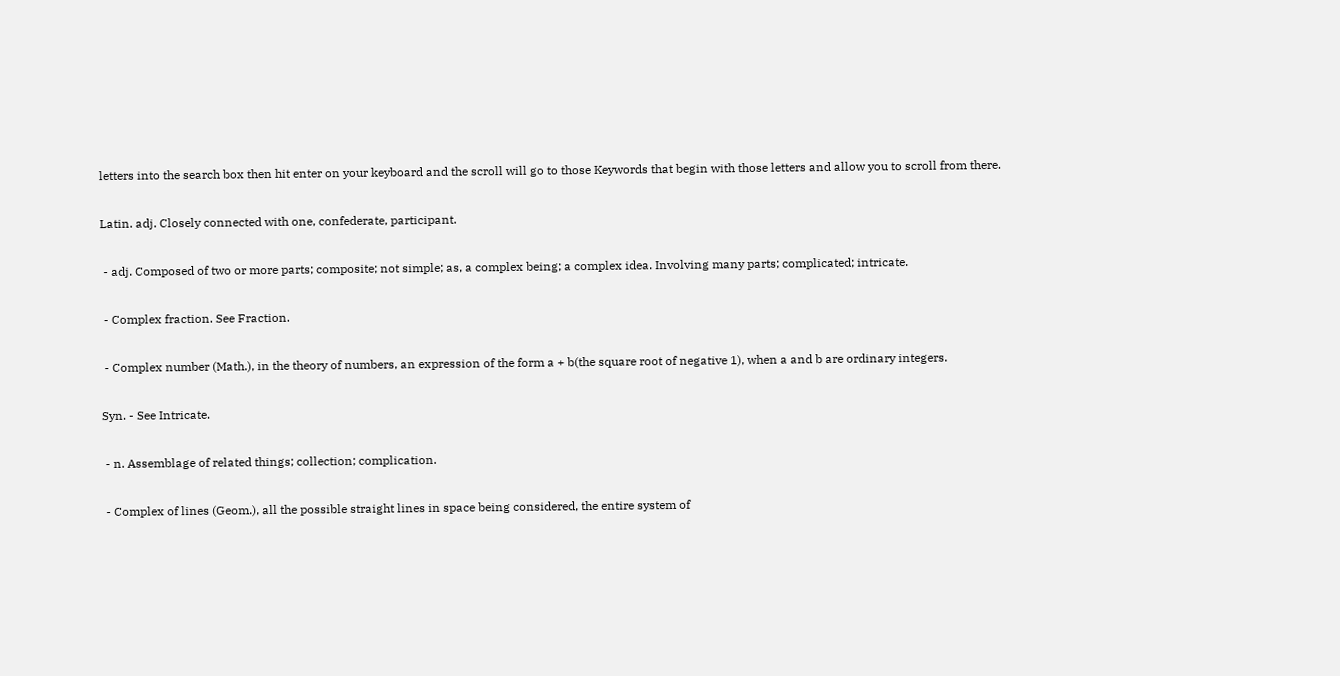letters into the search box then hit enter on your keyboard and the scroll will go to those Keywords that begin with those letters and allow you to scroll from there.

Latin. adj. Closely connected with one, confederate, participant.

 - adj. Composed of two or more parts; composite; not simple; as, a complex being; a complex idea. Involving many parts; complicated; intricate.

 - Complex fraction. See Fraction.

 - Complex number (Math.), in the theory of numbers, an expression of the form a + b(the square root of negative 1), when a and b are ordinary integers.

Syn. - See Intricate.

 - n. Assemblage of related things; collection; complication.

 - Complex of lines (Geom.), all the possible straight lines in space being considered, the entire system of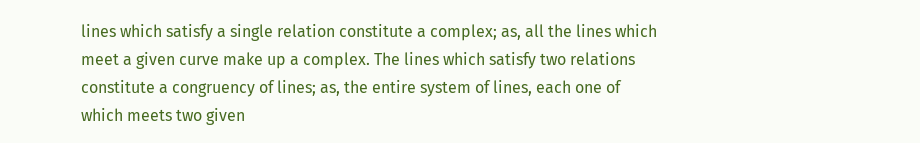lines which satisfy a single relation constitute a complex; as, all the lines which meet a given curve make up a complex. The lines which satisfy two relations constitute a congruency of lines; as, the entire system of lines, each one of which meets two given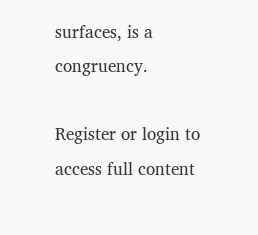surfaces, is a congruency.

Register or login to access full content